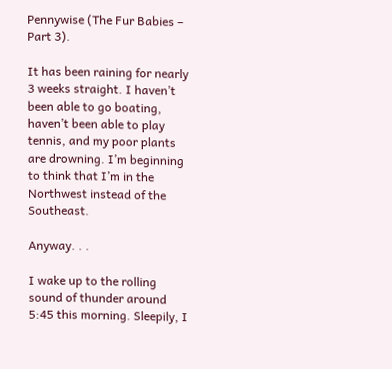Pennywise (The Fur Babies – Part 3).

It has been raining for nearly 3 weeks straight. I haven’t been able to go boating, haven’t been able to play tennis, and my poor plants are drowning. I’m beginning to think that I’m in the Northwest instead of the Southeast.

Anyway. . .

I wake up to the rolling sound of thunder around 5:45 this morning. Sleepily, I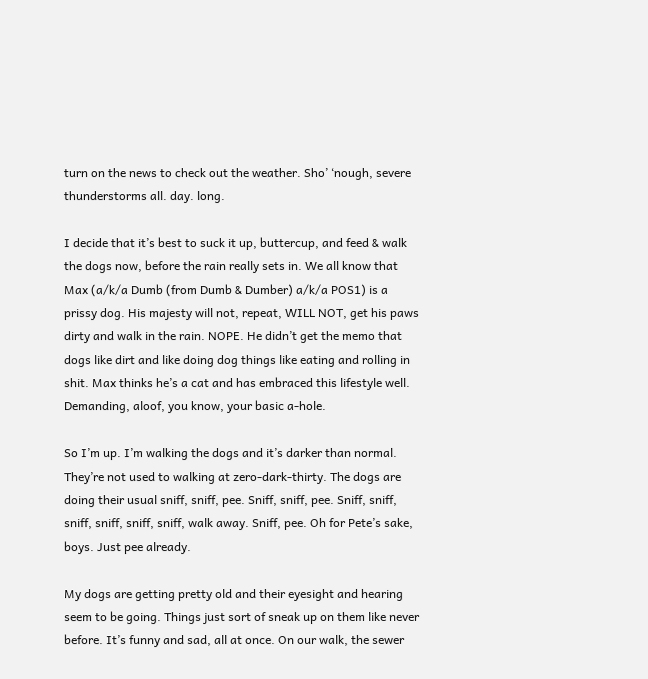turn on the news to check out the weather. Sho’ ‘nough, severe thunderstorms all. day. long.

I decide that it’s best to suck it up, buttercup, and feed & walk the dogs now, before the rain really sets in. We all know that Max (a/k/a Dumb (from Dumb & Dumber) a/k/a POS1) is a prissy dog. His majesty will not, repeat, WILL NOT, get his paws dirty and walk in the rain. NOPE. He didn’t get the memo that dogs like dirt and like doing dog things like eating and rolling in shit. Max thinks he’s a cat and has embraced this lifestyle well. Demanding, aloof, you know, your basic a-hole.

So I’m up. I’m walking the dogs and it’s darker than normal. They’re not used to walking at zero-dark-thirty. The dogs are doing their usual sniff, sniff, pee. Sniff, sniff, pee. Sniff, sniff, sniff, sniff, sniff, sniff, walk away. Sniff, pee. Oh for Pete’s sake, boys. Just pee already.

My dogs are getting pretty old and their eyesight and hearing seem to be going. Things just sort of sneak up on them like never before. It’s funny and sad, all at once. On our walk, the sewer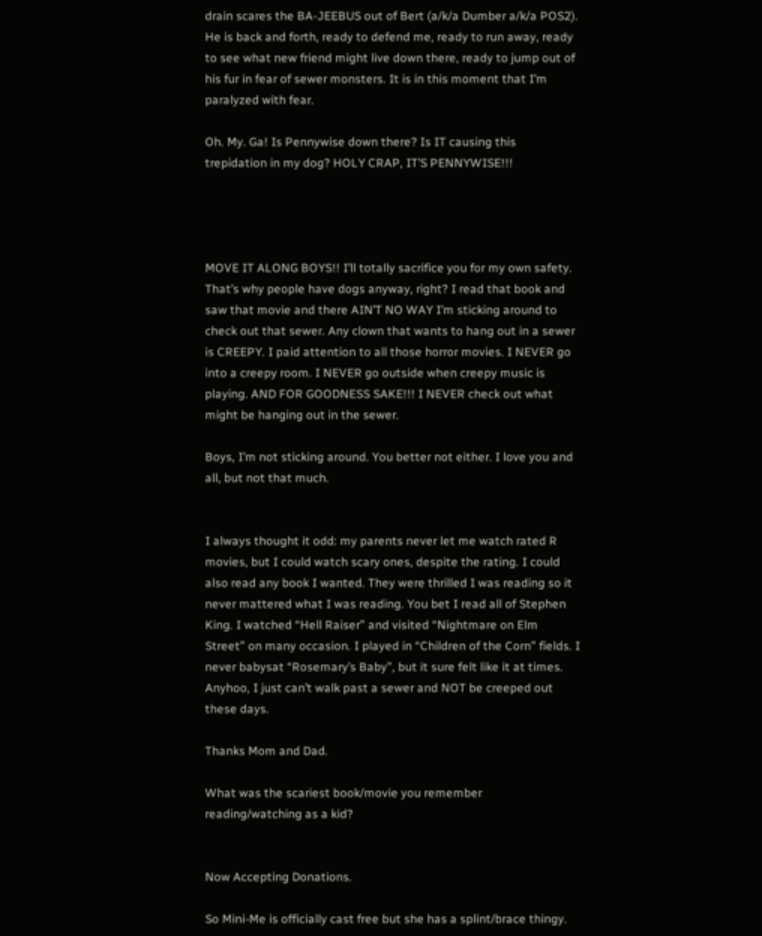drain scares the BA-JEEBUS out of Bert (a/k/a Dumber a/k/a POS2). He is back and forth, ready to defend me, ready to run away, ready to see what new friend might live down there, ready to jump out of his fur in fear of sewer monsters. It is in this moment that I’m paralyzed with fear.

Oh. My. Ga! Is Pennywise down there? Is IT causing this trepidation in my dog? HOLY CRAP, IT’S PENNYWISE!!!




MOVE IT ALONG BOYS!! I’ll totally sacrifice you for my own safety. That’s why people have dogs anyway, right? I read that book and saw that movie and there AIN’T NO WAY I’m sticking around to check out that sewer. Any clown that wants to hang out in a sewer is CREEPY. I paid attention to all those horror movies. I NEVER go into a creepy room. I NEVER go outside when creepy music is playing. AND FOR GOODNESS SAKE!!! I NEVER check out what might be hanging out in the sewer.

Boys, I’m not sticking around. You better not either. I love you and all, but not that much.


I always thought it odd: my parents never let me watch rated R movies, but I could watch scary ones, despite the rating. I could also read any book I wanted. They were thrilled I was reading so it never mattered what I was reading. You bet I read all of Stephen King. I watched “Hell Raiser” and visited “Nightmare on Elm Street” on many occasion. I played in “Children of the Corn” fields. I never babysat “Rosemary’s Baby”, but it sure felt like it at times. Anyhoo, I just can’t walk past a sewer and NOT be creeped out these days.

Thanks Mom and Dad.

What was the scariest book/movie you remember reading/watching as a kid?


Now Accepting Donations.

So Mini-Me is officially cast free but she has a splint/brace thingy.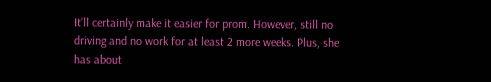It’ll certainly make it easier for prom. However, still no driving and no work for at least 2 more weeks. Plus, she has about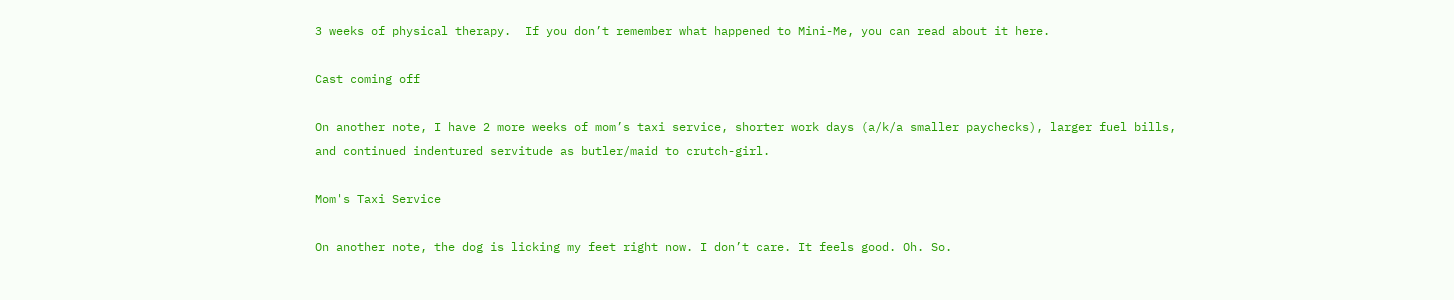3 weeks of physical therapy.  If you don’t remember what happened to Mini-Me, you can read about it here.

Cast coming off

On another note, I have 2 more weeks of mom’s taxi service, shorter work days (a/k/a smaller paychecks), larger fuel bills, and continued indentured servitude as butler/maid to crutch-girl.

Mom's Taxi Service

On another note, the dog is licking my feet right now. I don’t care. It feels good. Oh. So.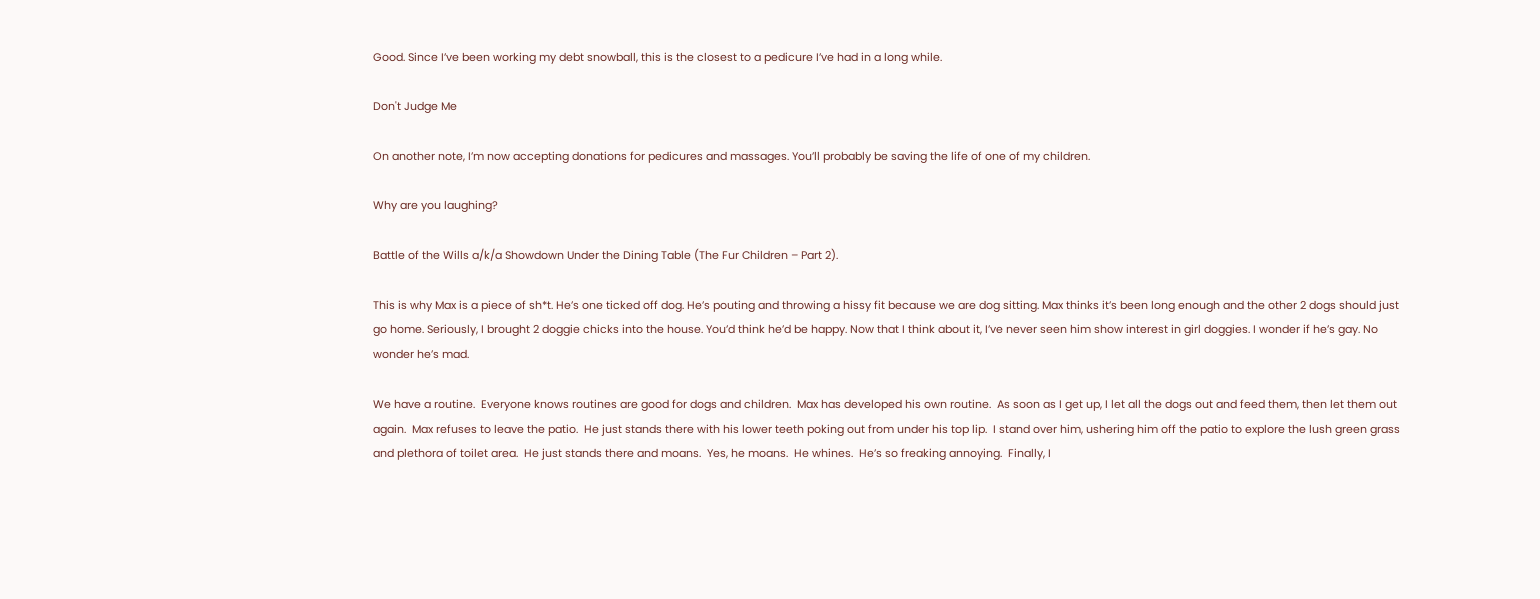Good. Since I’ve been working my debt snowball, this is the closest to a pedicure I’ve had in a long while.

Don't Judge Me

On another note, I’m now accepting donations for pedicures and massages. You’ll probably be saving the life of one of my children.

Why are you laughing?

Battle of the Wills a/k/a Showdown Under the Dining Table (The Fur Children – Part 2).

This is why Max is a piece of sh*t. He’s one ticked off dog. He’s pouting and throwing a hissy fit because we are dog sitting. Max thinks it’s been long enough and the other 2 dogs should just go home. Seriously, I brought 2 doggie chicks into the house. You’d think he’d be happy. Now that I think about it, I’ve never seen him show interest in girl doggies. I wonder if he’s gay. No wonder he’s mad.

We have a routine.  Everyone knows routines are good for dogs and children.  Max has developed his own routine.  As soon as I get up, I let all the dogs out and feed them, then let them out again.  Max refuses to leave the patio.  He just stands there with his lower teeth poking out from under his top lip.  I stand over him, ushering him off the patio to explore the lush green grass and plethora of toilet area.  He just stands there and moans.  Yes, he moans.  He whines.  He’s so freaking annoying.  Finally, I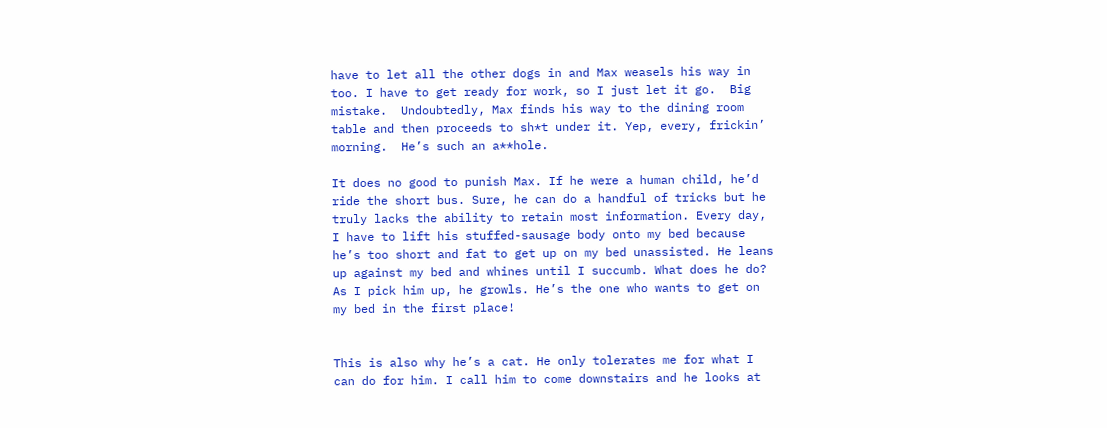have to let all the other dogs in and Max weasels his way in too. I have to get ready for work, so I just let it go.  Big mistake.  Undoubtedly, Max finds his way to the dining room table and then proceeds to sh*t under it. Yep, every, frickin’ morning.  He’s such an a**hole.

It does no good to punish Max. If he were a human child, he’d ride the short bus. Sure, he can do a handful of tricks but he truly lacks the ability to retain most information. Every day, I have to lift his stuffed-sausage body onto my bed because he’s too short and fat to get up on my bed unassisted. He leans up against my bed and whines until I succumb. What does he do? As I pick him up, he growls. He’s the one who wants to get on my bed in the first place!


This is also why he’s a cat. He only tolerates me for what I can do for him. I call him to come downstairs and he looks at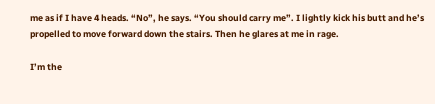me as if I have 4 heads. “No”, he says. “You should carry me”. I lightly kick his butt and he’s propelled to move forward down the stairs. Then he glares at me in rage.

I’m the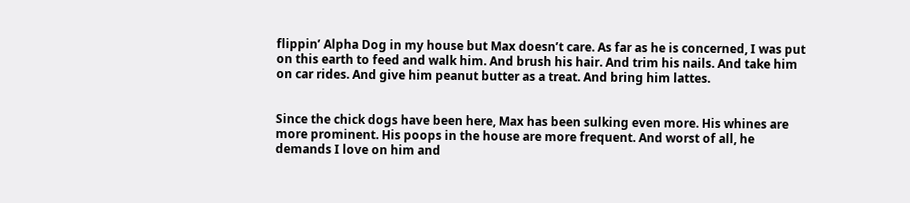flippin’ Alpha Dog in my house but Max doesn’t care. As far as he is concerned, I was put on this earth to feed and walk him. And brush his hair. And trim his nails. And take him on car rides. And give him peanut butter as a treat. And bring him lattes.


Since the chick dogs have been here, Max has been sulking even more. His whines are more prominent. His poops in the house are more frequent. And worst of all, he demands I love on him and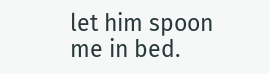let him spoon me in bed.